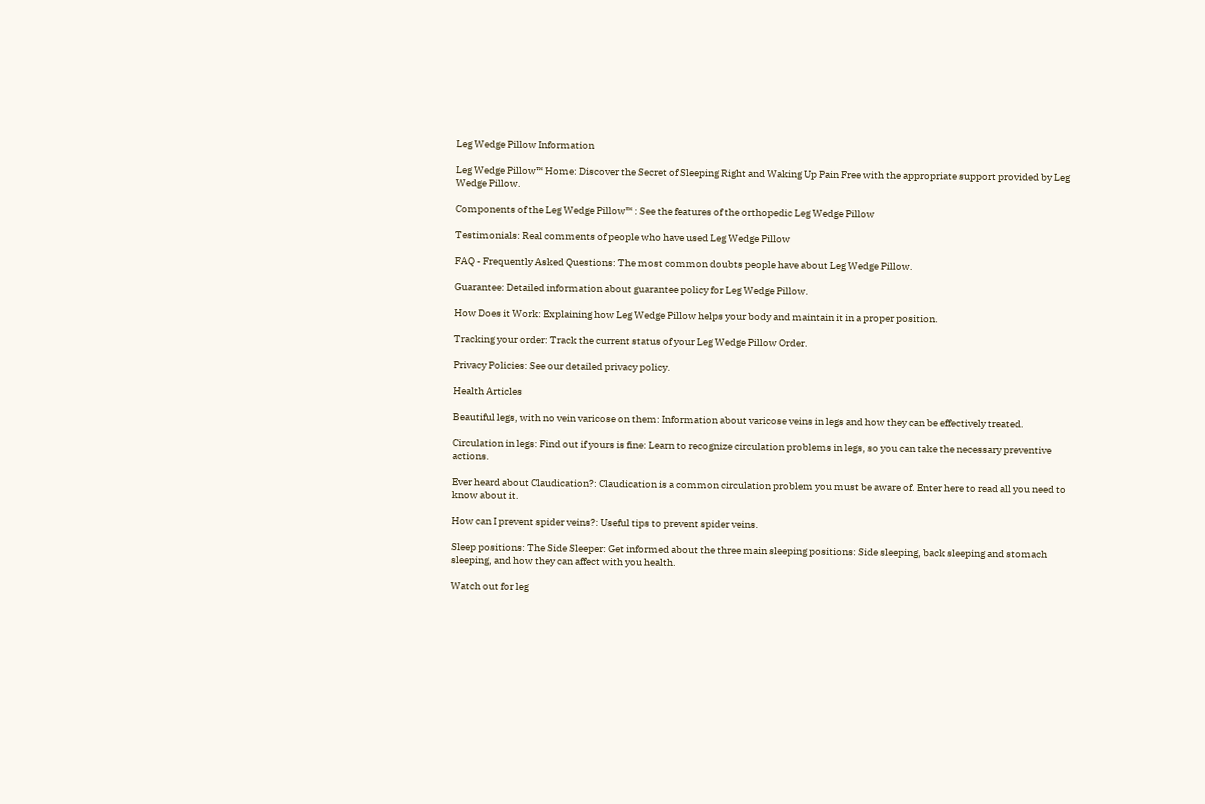Leg Wedge Pillow Information

Leg Wedge Pillow™ Home: Discover the Secret of Sleeping Right and Waking Up Pain Free with the appropriate support provided by Leg Wedge Pillow.

Components of the Leg Wedge Pillow™ : See the features of the orthopedic Leg Wedge Pillow

Testimonials: Real comments of people who have used Leg Wedge Pillow

FAQ - Frequently Asked Questions: The most common doubts people have about Leg Wedge Pillow.

Guarantee: Detailed information about guarantee policy for Leg Wedge Pillow.

How Does it Work: Explaining how Leg Wedge Pillow helps your body and maintain it in a proper position.

Tracking your order: Track the current status of your Leg Wedge Pillow Order.

Privacy Policies: See our detailed privacy policy.

Health Articles

Beautiful legs, with no vein varicose on them: Information about varicose veins in legs and how they can be effectively treated.

Circulation in legs: Find out if yours is fine: Learn to recognize circulation problems in legs, so you can take the necessary preventive actions.

Ever heard about Claudication?: Claudication is a common circulation problem you must be aware of. Enter here to read all you need to know about it.

How can I prevent spider veins?: Useful tips to prevent spider veins.

Sleep positions: The Side Sleeper: Get informed about the three main sleeping positions: Side sleeping, back sleeping and stomach sleeping, and how they can affect with you health.

Watch out for leg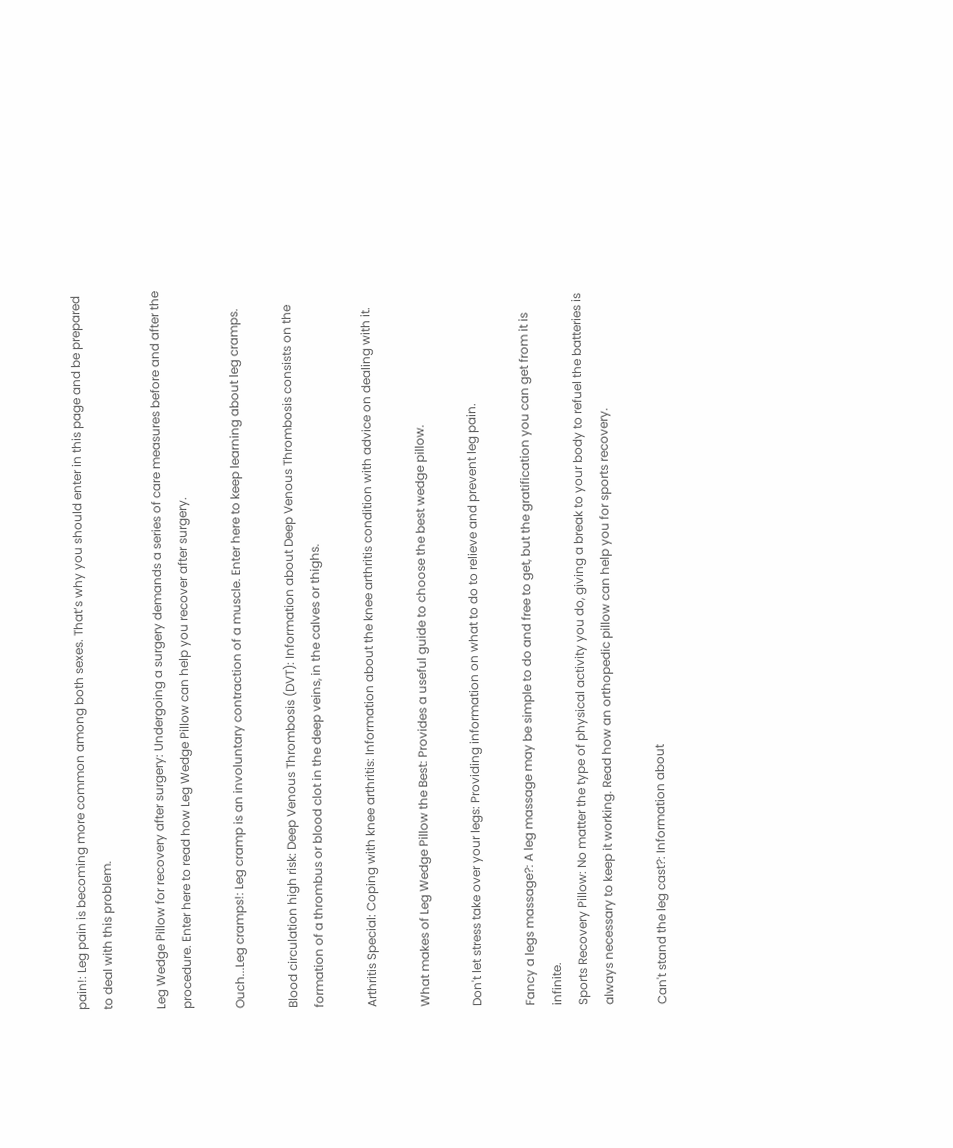pain!: Leg pain is becoming more common among both sexes. That’s why you should enter in this page and be prepared to deal with this problem.

Leg Wedge Pillow for recovery after surgery: Undergoing a surgery demands a series of care measures before and after the procedure. Enter here to read how Leg Wedge Pillow can help you recover after surgery.

Ouch...Leg cramps!: Leg cramp is an involuntary contraction of a muscle. Enter here to keep learning about leg cramps.

Blood circulation high risk: Deep Venous Thrombosis (DVT): Information about Deep Venous Thrombosis consists on the formation of a thrombus or blood clot in the deep veins, in the calves or thighs.

Arthritis Special: Coping with knee arthritis: Information about the knee arthritis condition with advice on dealing with it.

What makes of Leg Wedge Pillow the Best: Provides a useful guide to choose the best wedge pillow.

Don't let stress take over your legs: Providing information on what to do to relieve and prevent leg pain.

Fancy a legs massage?: A leg massage may be simple to do and free to get, but the gratification you can get from it is infinite.
Sports Recovery Pillow: No matter the type of physical activity you do, giving a break to your body to refuel the batteries is always necessary to keep it working. Read how an orthopedic pillow can help you for sports recovery.

Can't stand the leg cast?: Information about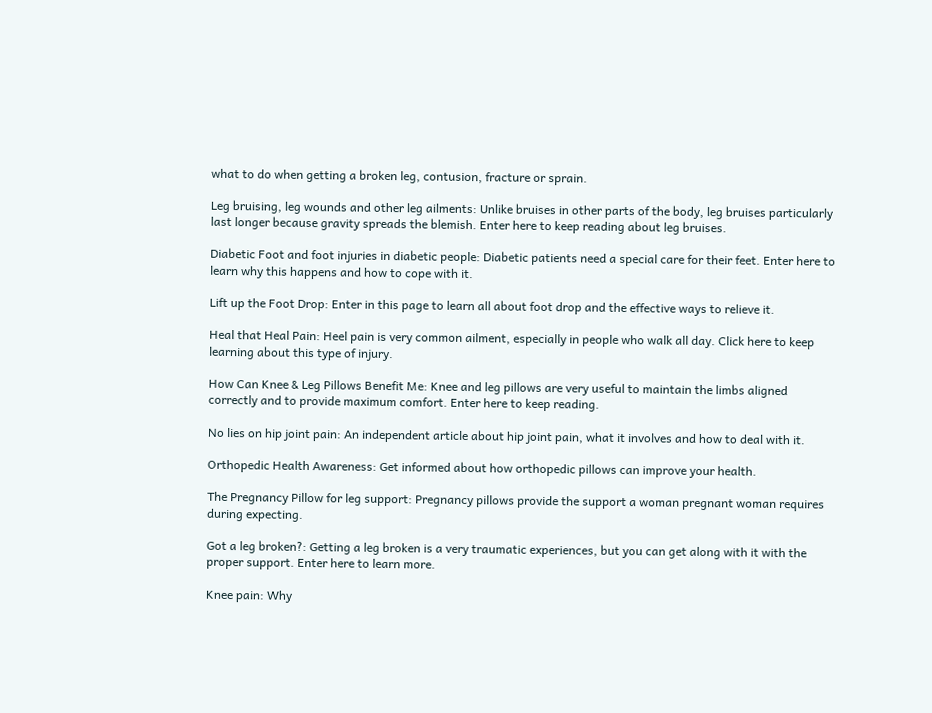what to do when getting a broken leg, contusion, fracture or sprain.

Leg bruising, leg wounds and other leg ailments: Unlike bruises in other parts of the body, leg bruises particularly last longer because gravity spreads the blemish. Enter here to keep reading about leg bruises.

Diabetic Foot and foot injuries in diabetic people: Diabetic patients need a special care for their feet. Enter here to learn why this happens and how to cope with it.

Lift up the Foot Drop: Enter in this page to learn all about foot drop and the effective ways to relieve it.

Heal that Heal Pain: Heel pain is very common ailment, especially in people who walk all day. Click here to keep learning about this type of injury.

How Can Knee & Leg Pillows Benefit Me: Knee and leg pillows are very useful to maintain the limbs aligned correctly and to provide maximum comfort. Enter here to keep reading.

No lies on hip joint pain: An independent article about hip joint pain, what it involves and how to deal with it.

Orthopedic Health Awareness: Get informed about how orthopedic pillows can improve your health.

The Pregnancy Pillow for leg support: Pregnancy pillows provide the support a woman pregnant woman requires during expecting.

Got a leg broken?: Getting a leg broken is a very traumatic experiences, but you can get along with it with the proper support. Enter here to learn more.

Knee pain: Why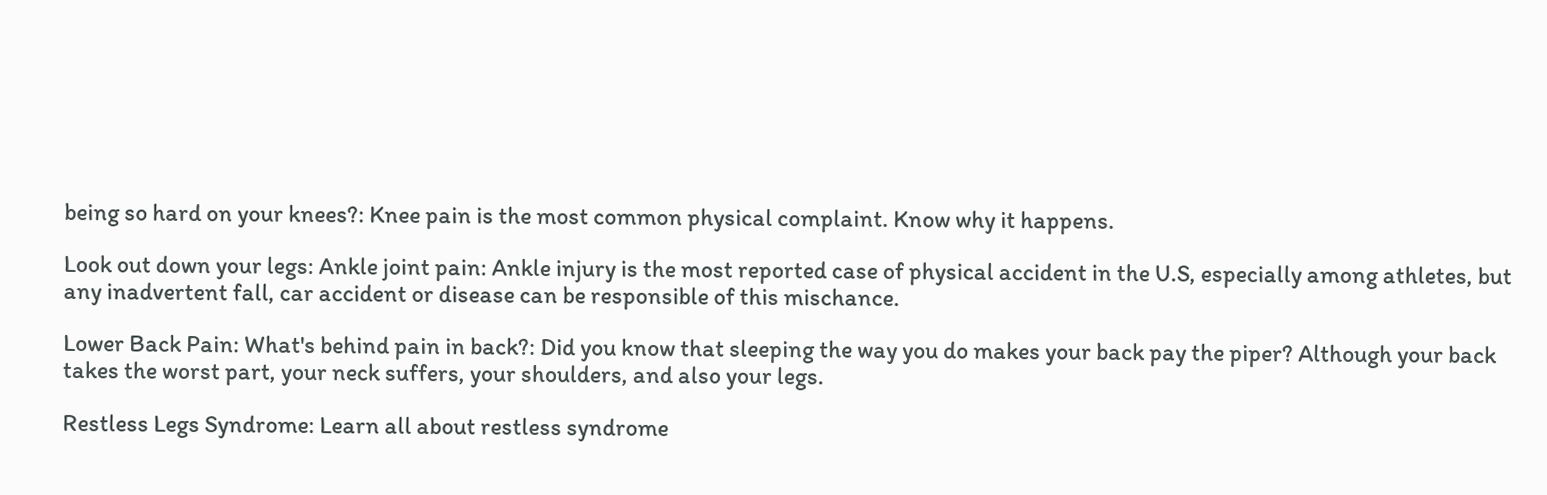being so hard on your knees?: Knee pain is the most common physical complaint. Know why it happens.

Look out down your legs: Ankle joint pain: Ankle injury is the most reported case of physical accident in the U.S, especially among athletes, but any inadvertent fall, car accident or disease can be responsible of this mischance.

Lower Back Pain: What's behind pain in back?: Did you know that sleeping the way you do makes your back pay the piper? Although your back takes the worst part, your neck suffers, your shoulders, and also your legs.

Restless Legs Syndrome: Learn all about restless syndrome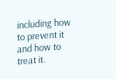including how to prevent it and how to treat it.